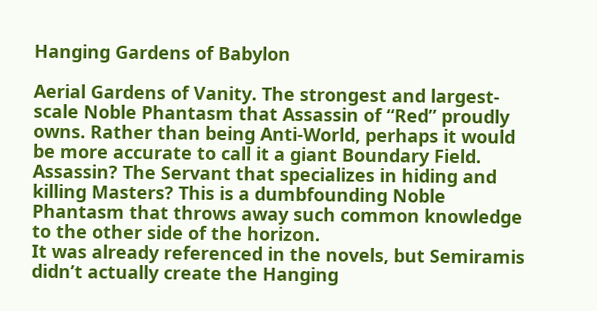Hanging Gardens of Babylon

Aerial Gardens of Vanity. The strongest and largest-scale Noble Phantasm that Assassin of “Red” proudly owns. Rather than being Anti-World, perhaps it would be more accurate to call it a giant Boundary Field. Assassin? The Servant that specializes in hiding and killing Masters? This is a dumbfounding Noble Phantasm that throws away such common knowledge to the other side of the horizon.
It was already referenced in the novels, but Semiramis didn’t actually create the Hanging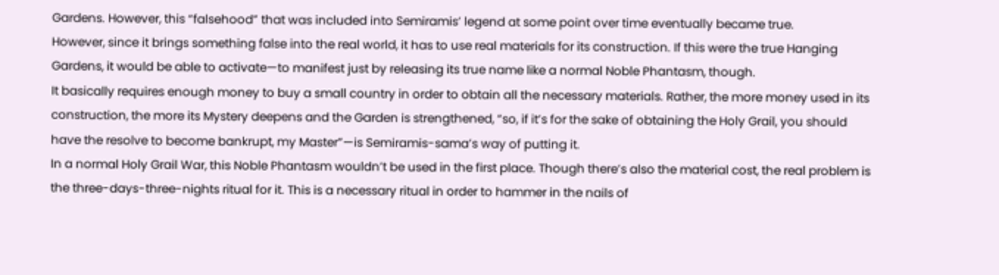Gardens. However, this “falsehood” that was included into Semiramis’ legend at some point over time eventually became true.
However, since it brings something false into the real world, it has to use real materials for its construction. If this were the true Hanging Gardens, it would be able to activate—to manifest just by releasing its true name like a normal Noble Phantasm, though.
It basically requires enough money to buy a small country in order to obtain all the necessary materials. Rather, the more money used in its construction, the more its Mystery deepens and the Garden is strengthened, “so, if it’s for the sake of obtaining the Holy Grail, you should have the resolve to become bankrupt, my Master”—is Semiramis-sama’s way of putting it.
In a normal Holy Grail War, this Noble Phantasm wouldn’t be used in the first place. Though there’s also the material cost, the real problem is the three-days-three-nights ritual for it. This is a necessary ritual in order to hammer in the nails of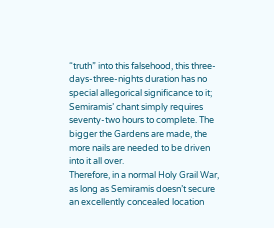“truth” into this falsehood, this three-days-three-nights duration has no special allegorical significance to it; Semiramis’ chant simply requires seventy-two hours to complete. The bigger the Gardens are made, the more nails are needed to be driven into it all over.
Therefore, in a normal Holy Grail War, as long as Semiramis doesn’t secure an excellently concealed location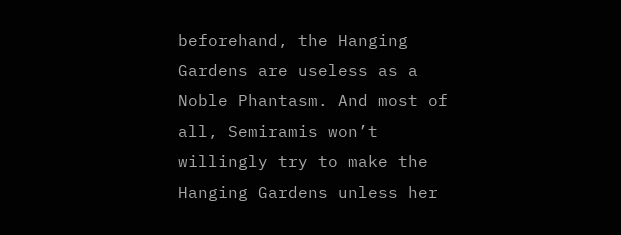beforehand, the Hanging Gardens are useless as a Noble Phantasm. And most of all, Semiramis won’t willingly try to make the Hanging Gardens unless her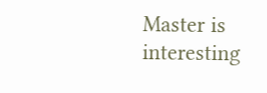Master is interesting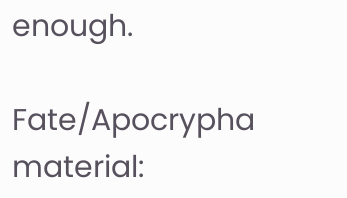enough.

Fate/Apocrypha material: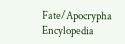Fate/Apocrypha Encylopedia